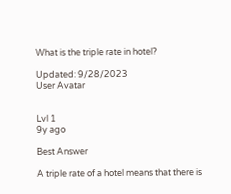What is the triple rate in hotel?

Updated: 9/28/2023
User Avatar


Lvl 1
9y ago

Best Answer

A triple rate of a hotel means that there is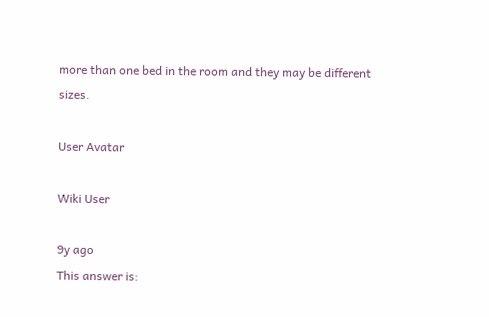more than one bed in the room and they may be different sizes.

User Avatar

Wiki User

9y ago
This answer is: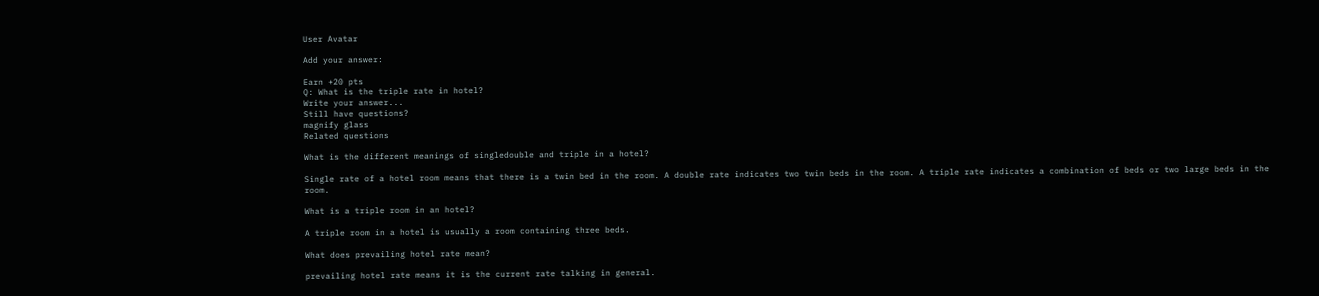User Avatar

Add your answer:

Earn +20 pts
Q: What is the triple rate in hotel?
Write your answer...
Still have questions?
magnify glass
Related questions

What is the different meanings of singledouble and triple in a hotel?

Single rate of a hotel room means that there is a twin bed in the room. A double rate indicates two twin beds in the room. A triple rate indicates a combination of beds or two large beds in the room.

What is a triple room in an hotel?

A triple room in a hotel is usually a room containing three beds.

What does prevailing hotel rate mean?

prevailing hotel rate means it is the current rate talking in general.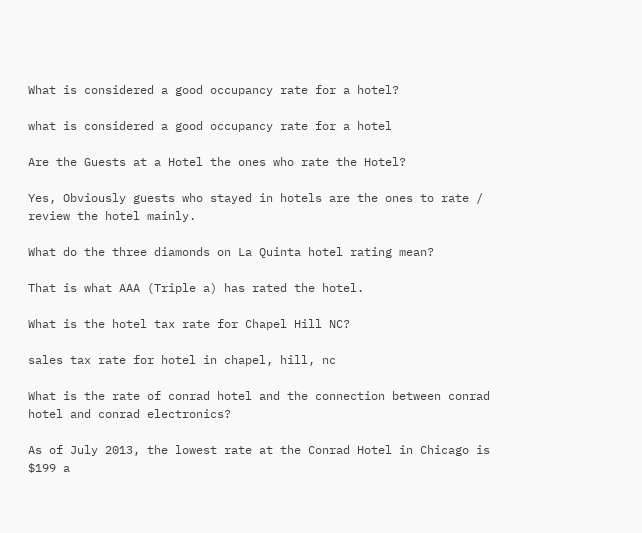What is considered a good occupancy rate for a hotel?

what is considered a good occupancy rate for a hotel

Are the Guests at a Hotel the ones who rate the Hotel?

Yes, Obviously guests who stayed in hotels are the ones to rate / review the hotel mainly.

What do the three diamonds on La Quinta hotel rating mean?

That is what AAA (Triple a) has rated the hotel.

What is the hotel tax rate for Chapel Hill NC?

sales tax rate for hotel in chapel, hill, nc

What is the rate of conrad hotel and the connection between conrad hotel and conrad electronics?

As of July 2013, the lowest rate at the Conrad Hotel in Chicago is $199 a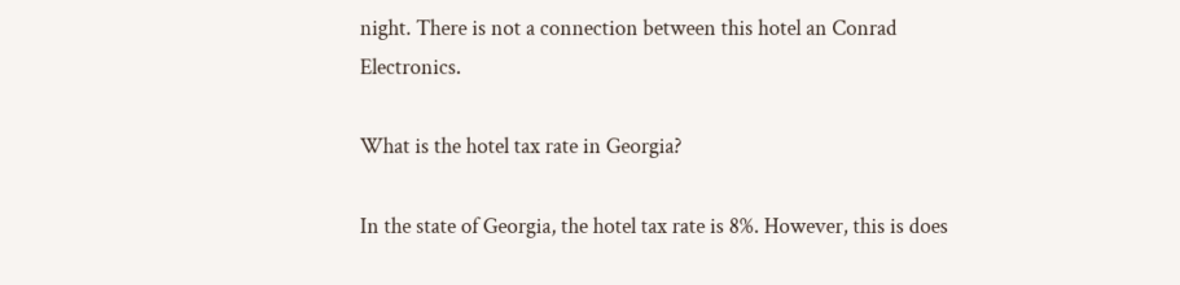night. There is not a connection between this hotel an Conrad Electronics.

What is the hotel tax rate in Georgia?

In the state of Georgia, the hotel tax rate is 8%. However, this is does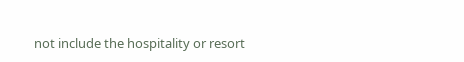not include the hospitality or resort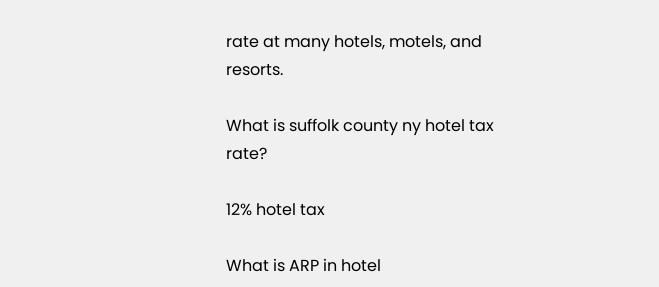rate at many hotels, motels, and resorts.

What is suffolk county ny hotel tax rate?

12% hotel tax

What is ARP in hotel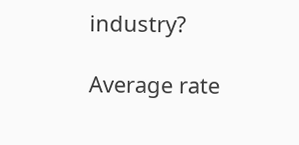industry?

Average rate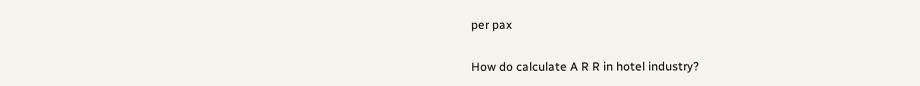per pax

How do calculate A R R in hotel industry?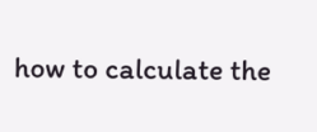how to calculate the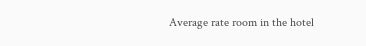Average rate room in the hotel